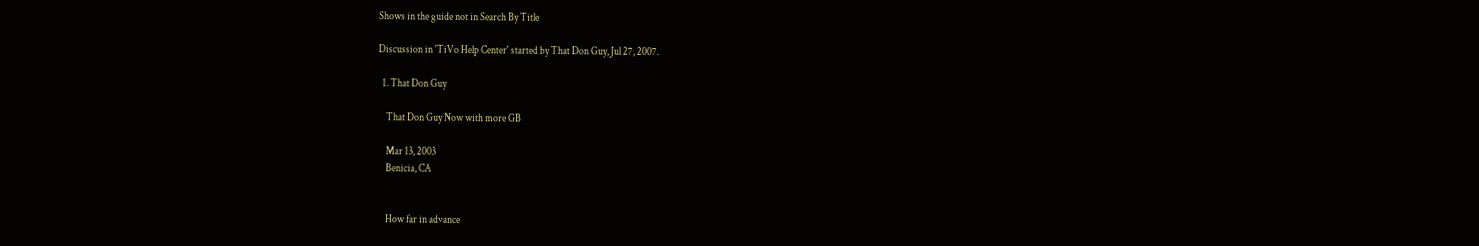Shows in the guide not in Search By Title

Discussion in 'TiVo Help Center' started by That Don Guy, Jul 27, 2007.

  1. That Don Guy

    That Don Guy Now with more GB

    Mar 13, 2003
    Benicia, CA


    How far in advance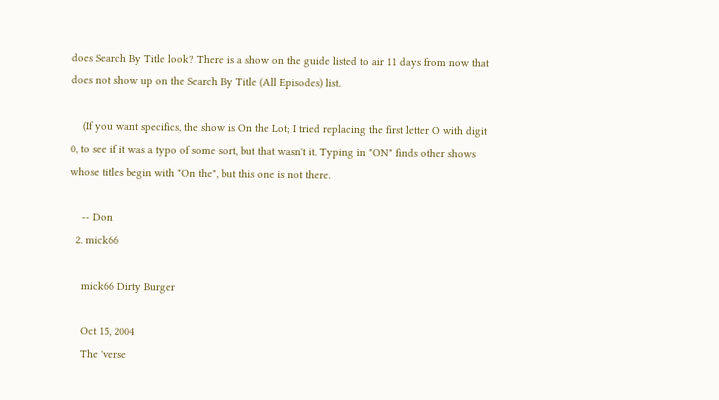does Search By Title look? There is a show on the guide listed to air 11 days from now that does not show up on the Search By Title (All Episodes) list.

    (If you want specifics, the show is On the Lot; I tried replacing the first letter O with digit 0, to see if it was a typo of some sort, but that wasn't it. Typing in "ON" finds other shows whose titles begin with "On the", but this one is not there.

    -- Don
  2. mick66

    mick66 Dirty Burger

    Oct 15, 2004
    The 'verse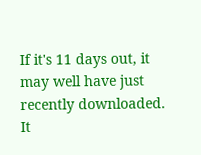If it's 11 days out, it may well have just recently downloaded. It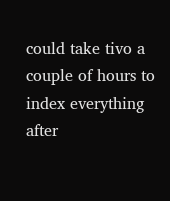could take tivo a couple of hours to index everything after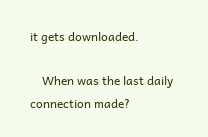it gets downloaded.

    When was the last daily connection made?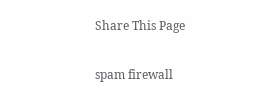Share This Page

spam firewall